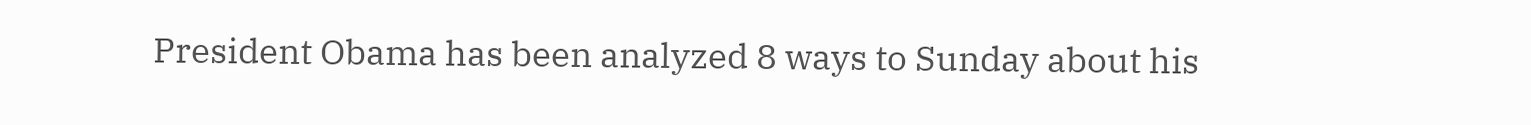President Obama has been analyzed 8 ways to Sunday about his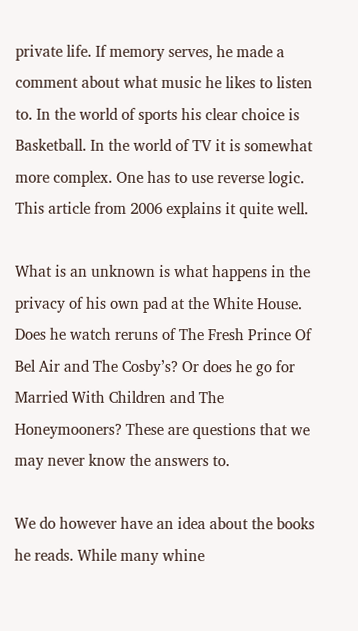private life. If memory serves, he made a comment about what music he likes to listen to. In the world of sports his clear choice is Basketball. In the world of TV it is somewhat more complex. One has to use reverse logic. This article from 2006 explains it quite well.

What is an unknown is what happens in the privacy of his own pad at the White House. Does he watch reruns of The Fresh Prince Of Bel Air and The Cosby’s? Or does he go for Married With Children and The Honeymooners? These are questions that we may never know the answers to.

We do however have an idea about the books he reads. While many whine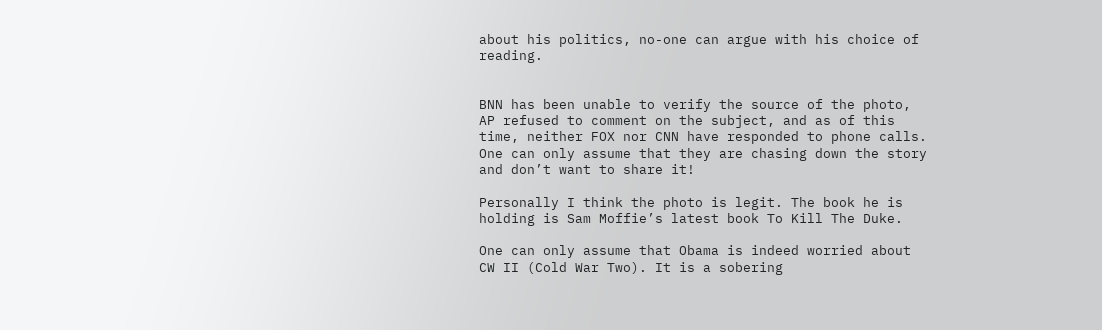about his politics, no-one can argue with his choice of reading.


BNN has been unable to verify the source of the photo, AP refused to comment on the subject, and as of this time, neither FOX nor CNN have responded to phone calls. One can only assume that they are chasing down the story and don’t want to share it!

Personally I think the photo is legit. The book he is holding is Sam Moffie’s latest book To Kill The Duke.

One can only assume that Obama is indeed worried about CW II (Cold War Two). It is a sobering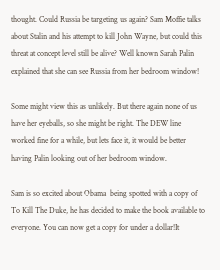thought. Could Russia be targeting us again? Sam Moffie talks about Stalin and his attempt to kill John Wayne, but could this threat at concept level still be alive? Well known Sarah Palin explained that she can see Russia from her bedroom window!

Some might view this as unlikely. But there again none of us have her eyeballs, so she might be right. The DEW line worked fine for a while, but lets face it, it would be better having Palin looking out of her bedroom window.

Sam is so excited about Obama  being spotted with a copy of To Kill The Duke, he has decided to make the book available to everyone. You can now get a copy for under a dollar!It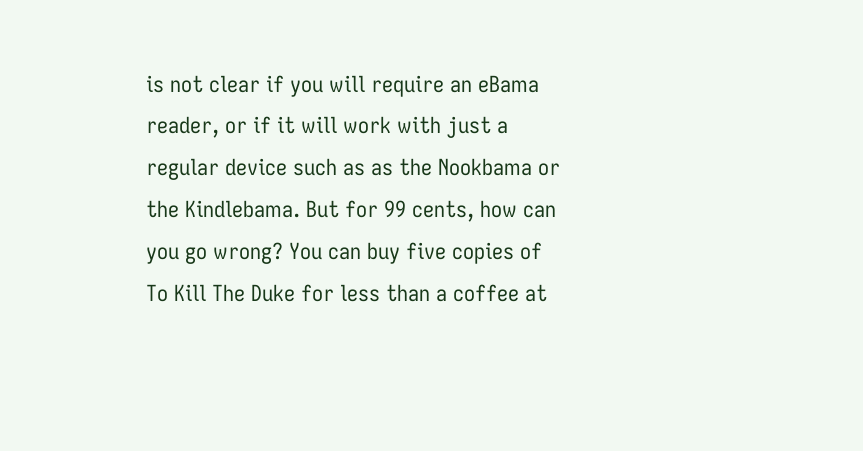is not clear if you will require an eBama reader, or if it will work with just a regular device such as as the Nookbama or the Kindlebama. But for 99 cents, how can you go wrong? You can buy five copies of To Kill The Duke for less than a coffee at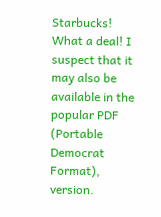Starbucks! What a deal! I suspect that it may also be available in the popular PDF (Portable Democrat Format), version.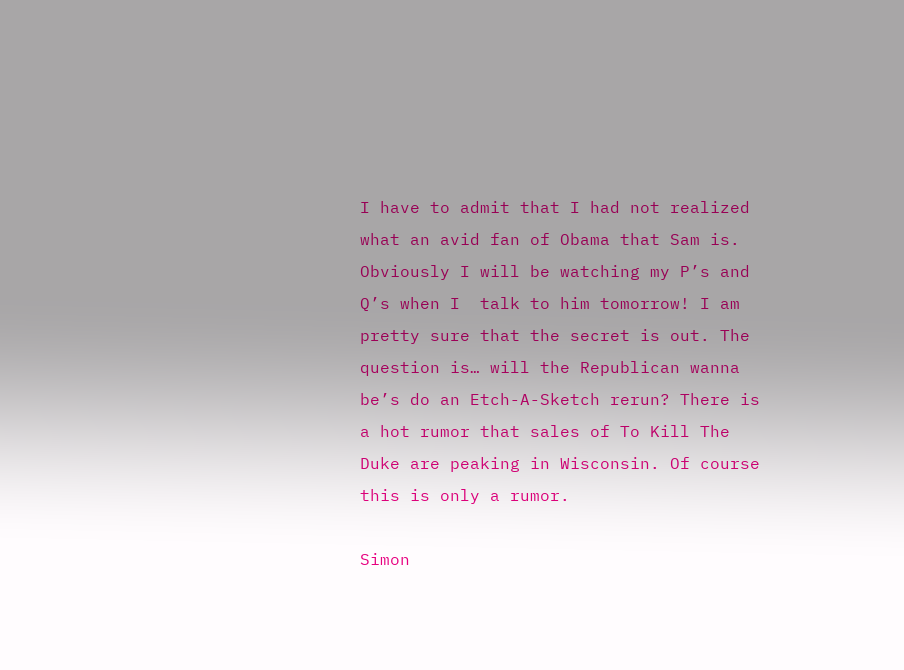I have to admit that I had not realized what an avid fan of Obama that Sam is. Obviously I will be watching my P’s and Q’s when I  talk to him tomorrow! I am pretty sure that the secret is out. The question is… will the Republican wanna be’s do an Etch-A-Sketch rerun? There is a hot rumor that sales of To Kill The Duke are peaking in Wisconsin. Of course this is only a rumor.

Simon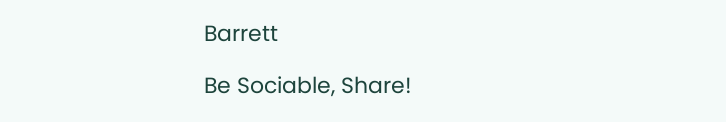Barrett

Be Sociable, Share!